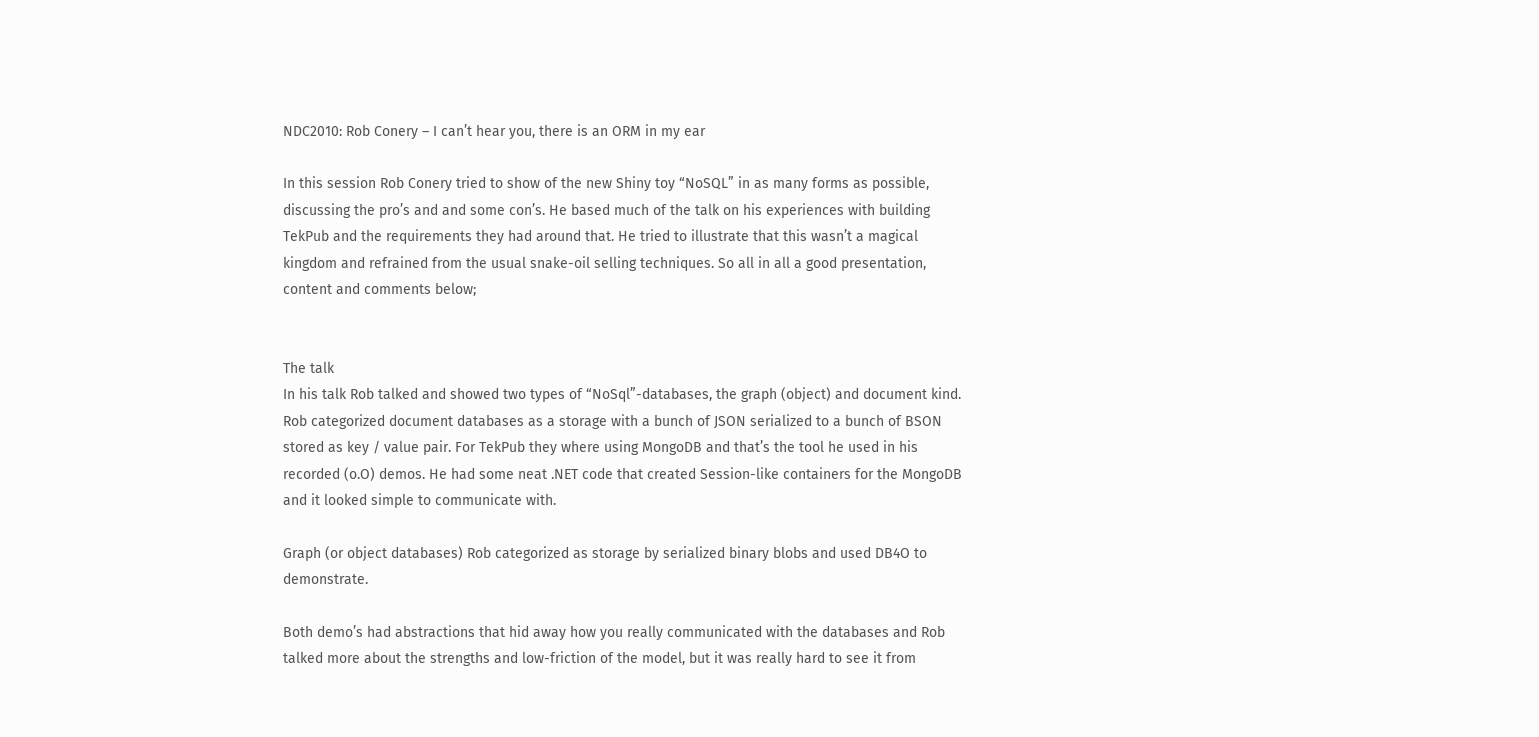NDC2010: Rob Conery – I can’t hear you, there is an ORM in my ear

In this session Rob Conery tried to show of the new Shiny toy “NoSQL” in as many forms as possible, discussing the pro’s and and some con’s. He based much of the talk on his experiences with building TekPub and the requirements they had around that. He tried to illustrate that this wasn’t a magical kingdom and refrained from the usual snake-oil selling techniques. So all in all a good presentation, content and comments below;


The talk
In his talk Rob talked and showed two types of “NoSql”-databases, the graph (object) and document kind. Rob categorized document databases as a storage with a bunch of JSON serialized to a bunch of BSON stored as key / value pair. For TekPub they where using MongoDB and that’s the tool he used in his recorded (o.O) demos. He had some neat .NET code that created Session-like containers for the MongoDB and it looked simple to communicate with.

Graph (or object databases) Rob categorized as storage by serialized binary blobs and used DB4O to demonstrate.

Both demo’s had abstractions that hid away how you really communicated with the databases and Rob talked more about the strengths and low-friction of the model, but it was really hard to see it from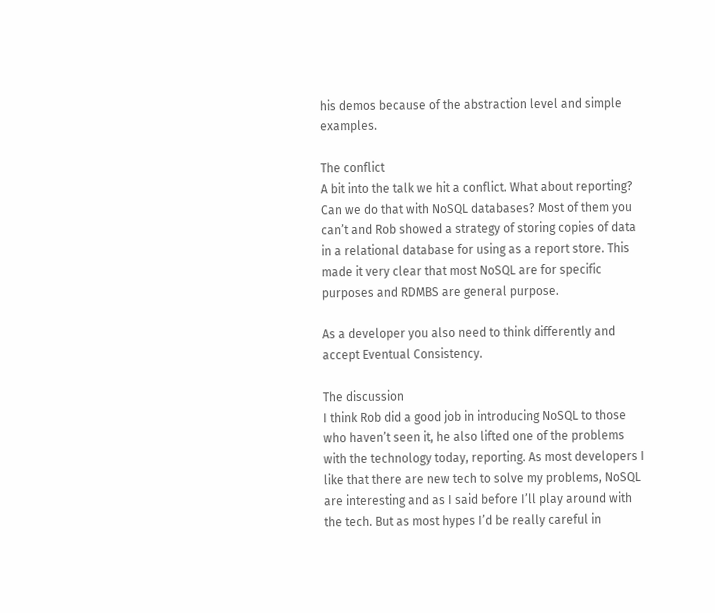his demos because of the abstraction level and simple examples.

The conflict
A bit into the talk we hit a conflict. What about reporting? Can we do that with NoSQL databases? Most of them you can’t and Rob showed a strategy of storing copies of data in a relational database for using as a report store. This made it very clear that most NoSQL are for specific purposes and RDMBS are general purpose.

As a developer you also need to think differently and accept Eventual Consistency.

The discussion
I think Rob did a good job in introducing NoSQL to those who haven’t seen it, he also lifted one of the problems with the technology today, reporting. As most developers I like that there are new tech to solve my problems, NoSQL are interesting and as I said before I’ll play around with the tech. But as most hypes I’d be really careful in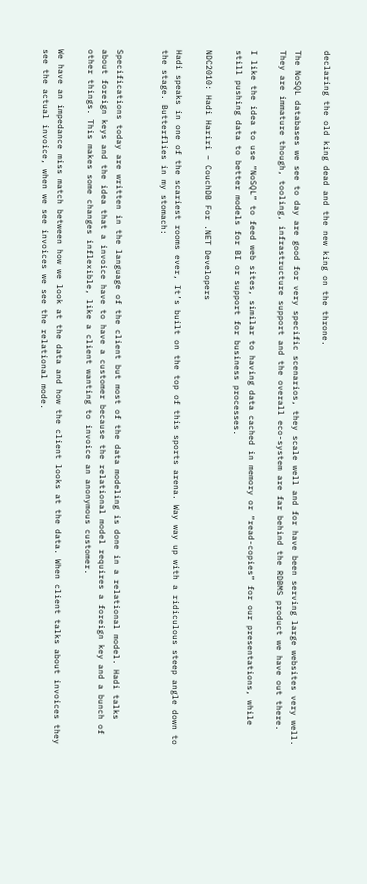declaring the old king dead and the new king on the throne.

The NoSQL databases we see to day are good for very specific scenarios, they scale well and for have been serving large websites very well. They are immature though, tooling, infrastructure support and the overall eco-system are far behind the RDBMS product we have out there.

I like the idea to use “NoSQL” to feed web sites, similar to having data cached in memory or “read-copies” for our presentations, while still pushing data to better models for BI or support for business processes.

NDC2010: Hadi Hariri – CouchDB For .NET Developers

Hadi speaks in one of the scariest rooms ever, It’s built on the top of this sports arena. Way way up with a ridiculous steep angle down to the stage. Butterflies in my stomach:


Specifications today are written in the language of the client but most of the data modeling is done in a relational model. Hadi talks about foreign keys and the idea that a invoice have to have a customer because the relational model requires a foreign key and a bunch of other things. This makes some changes inflexible, like a client wanting to invoice an anonymous customer.

We have an impedance miss match between how we look at the data and how the client looks at the data. When client talks about invoices they see the actual invoice, when we see invoices we see the relational mode.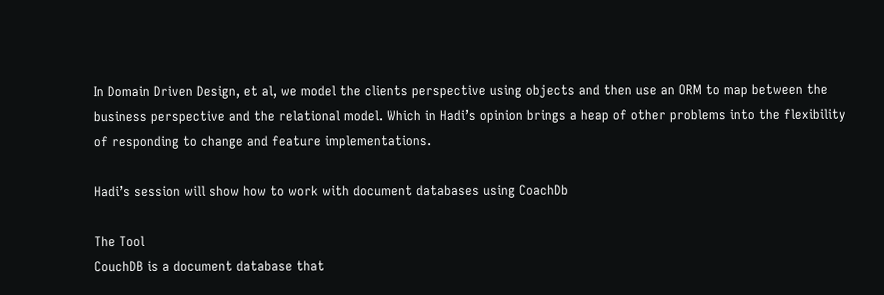In Domain Driven Design, et al, we model the clients perspective using objects and then use an ORM to map between the business perspective and the relational model. Which in Hadi’s opinion brings a heap of other problems into the flexibility of responding to change and feature implementations.

Hadi’s session will show how to work with document databases using CoachDb

The Tool
CouchDB is a document database that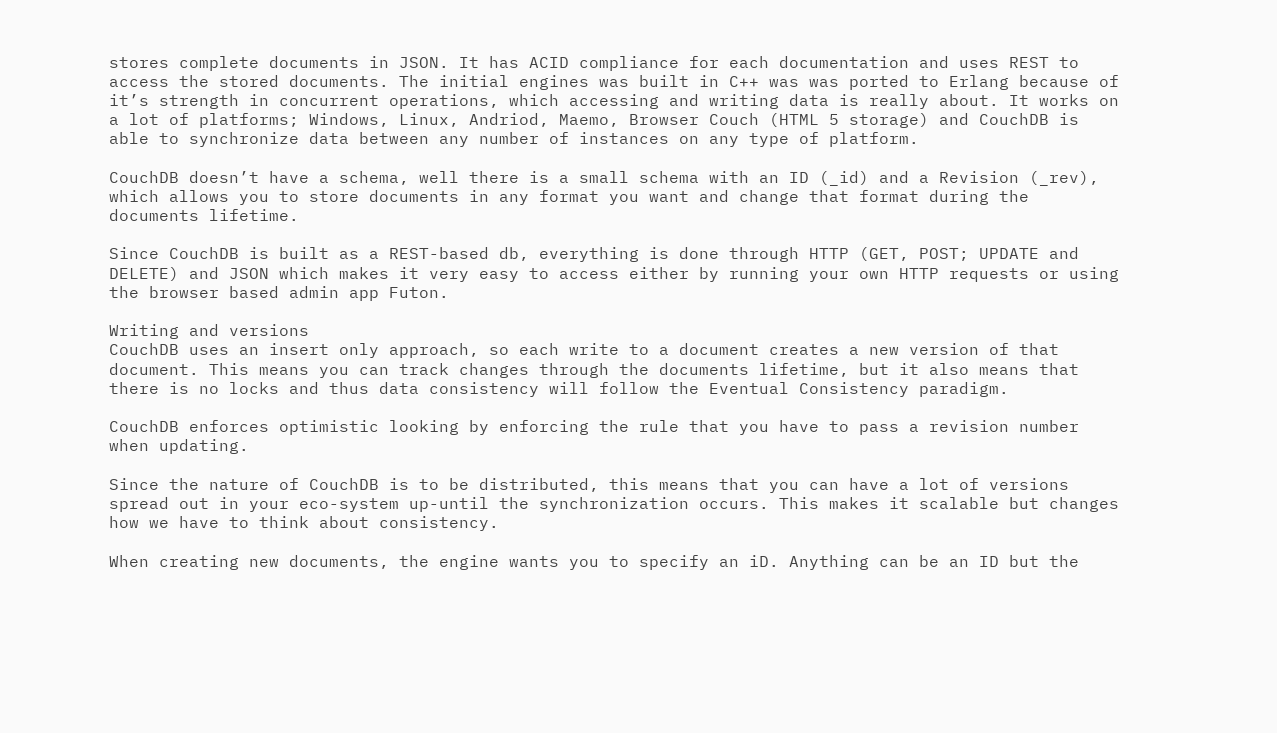stores complete documents in JSON. It has ACID compliance for each documentation and uses REST to access the stored documents. The initial engines was built in C++ was was ported to Erlang because of it’s strength in concurrent operations, which accessing and writing data is really about. It works on a lot of platforms; Windows, Linux, Andriod, Maemo, Browser Couch (HTML 5 storage) and CouchDB is able to synchronize data between any number of instances on any type of platform.

CouchDB doesn’t have a schema, well there is a small schema with an ID (_id) and a Revision (_rev), which allows you to store documents in any format you want and change that format during the documents lifetime.

Since CouchDB is built as a REST-based db, everything is done through HTTP (GET, POST; UPDATE and DELETE) and JSON which makes it very easy to access either by running your own HTTP requests or using the browser based admin app Futon.

Writing and versions
CouchDB uses an insert only approach, so each write to a document creates a new version of that document. This means you can track changes through the documents lifetime, but it also means that there is no locks and thus data consistency will follow the Eventual Consistency paradigm.

CouchDB enforces optimistic looking by enforcing the rule that you have to pass a revision number when updating.

Since the nature of CouchDB is to be distributed, this means that you can have a lot of versions spread out in your eco-system up-until the synchronization occurs. This makes it scalable but changes how we have to think about consistency.

When creating new documents, the engine wants you to specify an iD. Anything can be an ID but the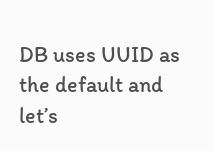DB uses UUID as the default and let’s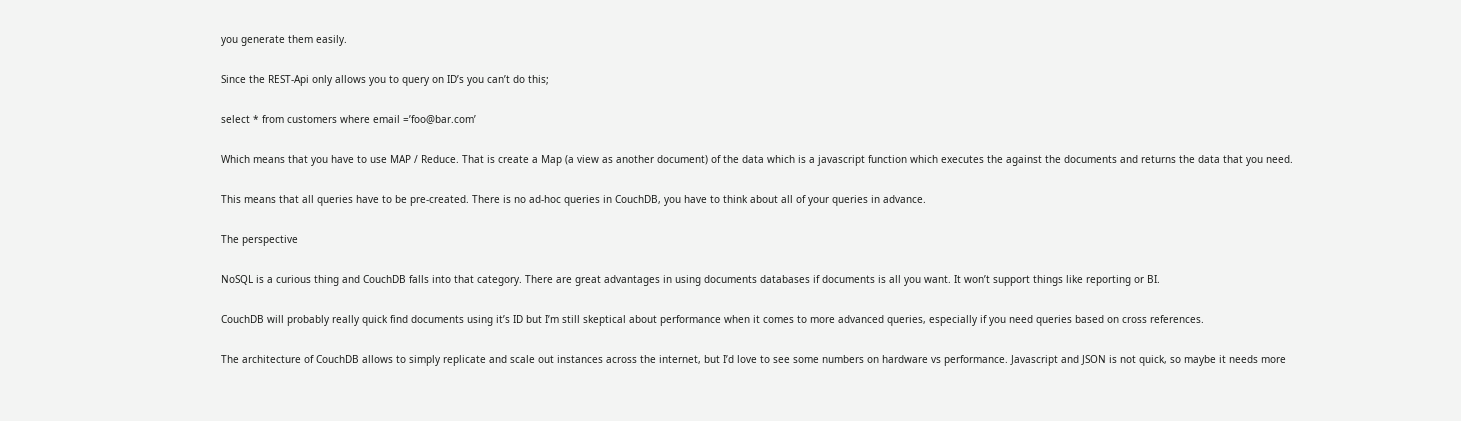you generate them easily.

Since the REST-Api only allows you to query on ID’s you can’t do this;

select * from customers where email =’foo@bar.com’

Which means that you have to use MAP / Reduce. That is create a Map (a view as another document) of the data which is a javascript function which executes the against the documents and returns the data that you need.

This means that all queries have to be pre-created. There is no ad-hoc queries in CouchDB, you have to think about all of your queries in advance.

The perspective

NoSQL is a curious thing and CouchDB falls into that category. There are great advantages in using documents databases if documents is all you want. It won’t support things like reporting or BI.

CouchDB will probably really quick find documents using it’s ID but I’m still skeptical about performance when it comes to more advanced queries, especially if you need queries based on cross references.

The architecture of CouchDB allows to simply replicate and scale out instances across the internet, but I’d love to see some numbers on hardware vs performance. Javascript and JSON is not quick, so maybe it needs more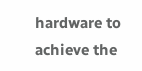hardware to achieve the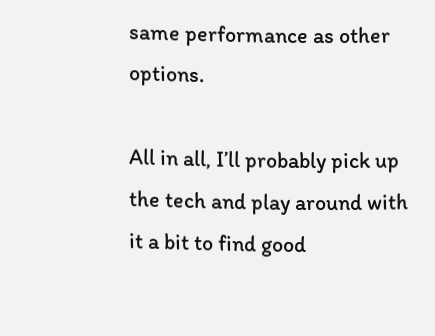same performance as other options.

All in all, I’ll probably pick up the tech and play around with it a bit to find good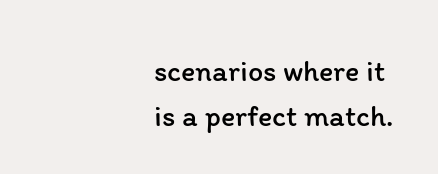scenarios where it is a perfect match.